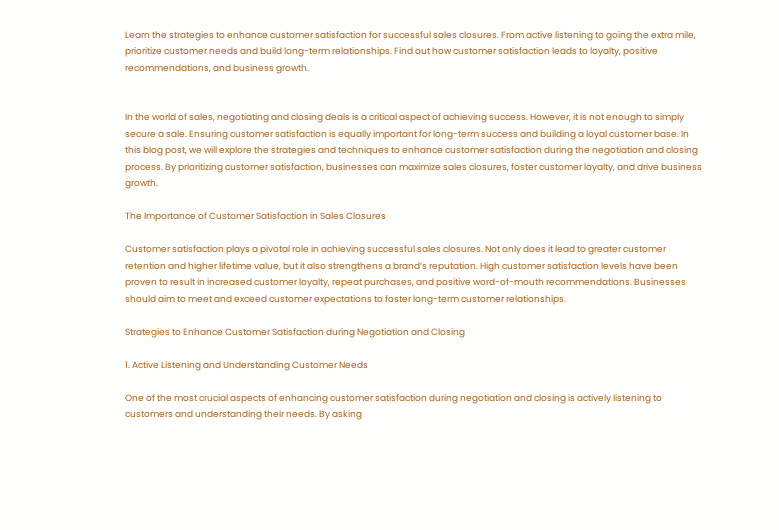Learn the strategies to enhance customer satisfaction for successful sales closures. From active listening to going the extra mile, prioritize customer needs and build long-term relationships. Find out how customer satisfaction leads to loyalty, positive recommendations, and business growth.


In the world of sales, negotiating and closing deals is a critical aspect of achieving success. However, it is not enough to simply secure a sale. Ensuring customer satisfaction is equally important for long-term success and building a loyal customer base. In this blog post, we will explore the strategies and techniques to enhance customer satisfaction during the negotiation and closing process. By prioritizing customer satisfaction, businesses can maximize sales closures, foster customer loyalty, and drive business growth.

The Importance of Customer Satisfaction in Sales Closures

Customer satisfaction plays a pivotal role in achieving successful sales closures. Not only does it lead to greater customer retention and higher lifetime value, but it also strengthens a brand’s reputation. High customer satisfaction levels have been proven to result in increased customer loyalty, repeat purchases, and positive word-of-mouth recommendations. Businesses should aim to meet and exceed customer expectations to foster long-term customer relationships.

Strategies to Enhance Customer Satisfaction during Negotiation and Closing

1. Active Listening and Understanding Customer Needs

One of the most crucial aspects of enhancing customer satisfaction during negotiation and closing is actively listening to customers and understanding their needs. By asking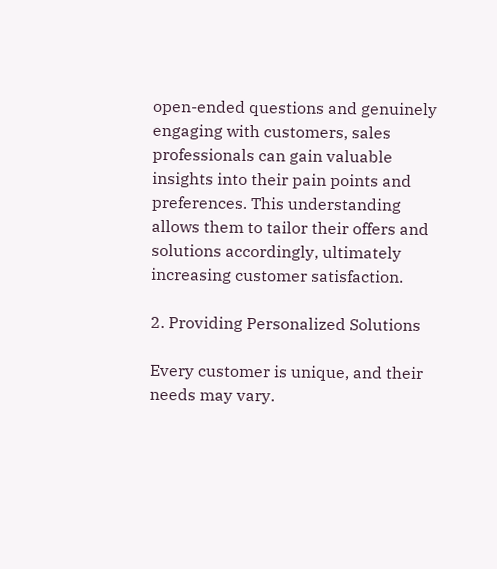open-ended questions and genuinely engaging with customers, sales professionals can gain valuable insights into their pain points and preferences. This understanding allows them to tailor their offers and solutions accordingly, ultimately increasing customer satisfaction.

2. Providing Personalized Solutions

Every customer is unique, and their needs may vary.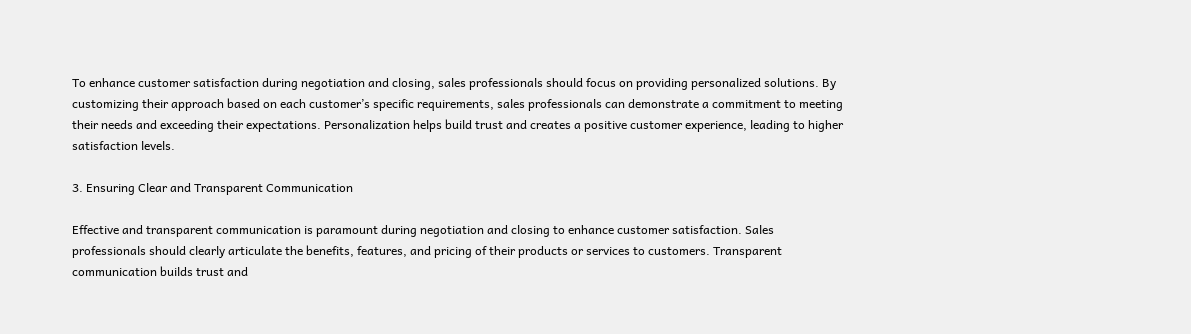To enhance customer satisfaction during negotiation and closing, sales professionals should focus on providing personalized solutions. By customizing their approach based on each customer’s specific requirements, sales professionals can demonstrate a commitment to meeting their needs and exceeding their expectations. Personalization helps build trust and creates a positive customer experience, leading to higher satisfaction levels.

3. Ensuring Clear and Transparent Communication

Effective and transparent communication is paramount during negotiation and closing to enhance customer satisfaction. Sales professionals should clearly articulate the benefits, features, and pricing of their products or services to customers. Transparent communication builds trust and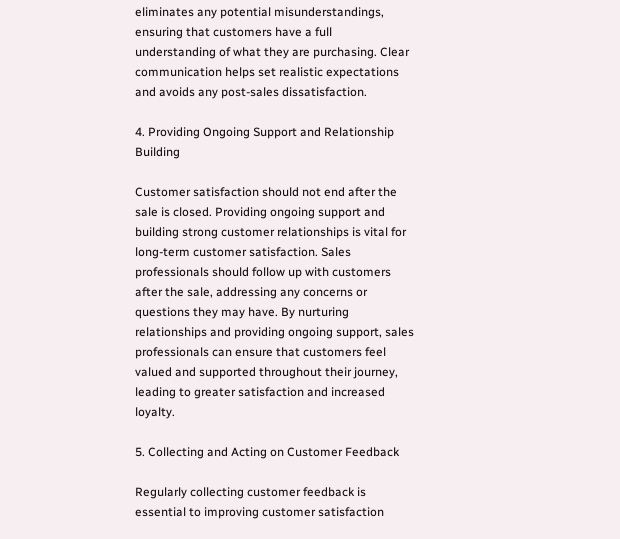eliminates any potential misunderstandings, ensuring that customers have a full understanding of what they are purchasing. Clear communication helps set realistic expectations and avoids any post-sales dissatisfaction.

4. Providing Ongoing Support and Relationship Building

Customer satisfaction should not end after the sale is closed. Providing ongoing support and building strong customer relationships is vital for long-term customer satisfaction. Sales professionals should follow up with customers after the sale, addressing any concerns or questions they may have. By nurturing relationships and providing ongoing support, sales professionals can ensure that customers feel valued and supported throughout their journey, leading to greater satisfaction and increased loyalty.

5. Collecting and Acting on Customer Feedback

Regularly collecting customer feedback is essential to improving customer satisfaction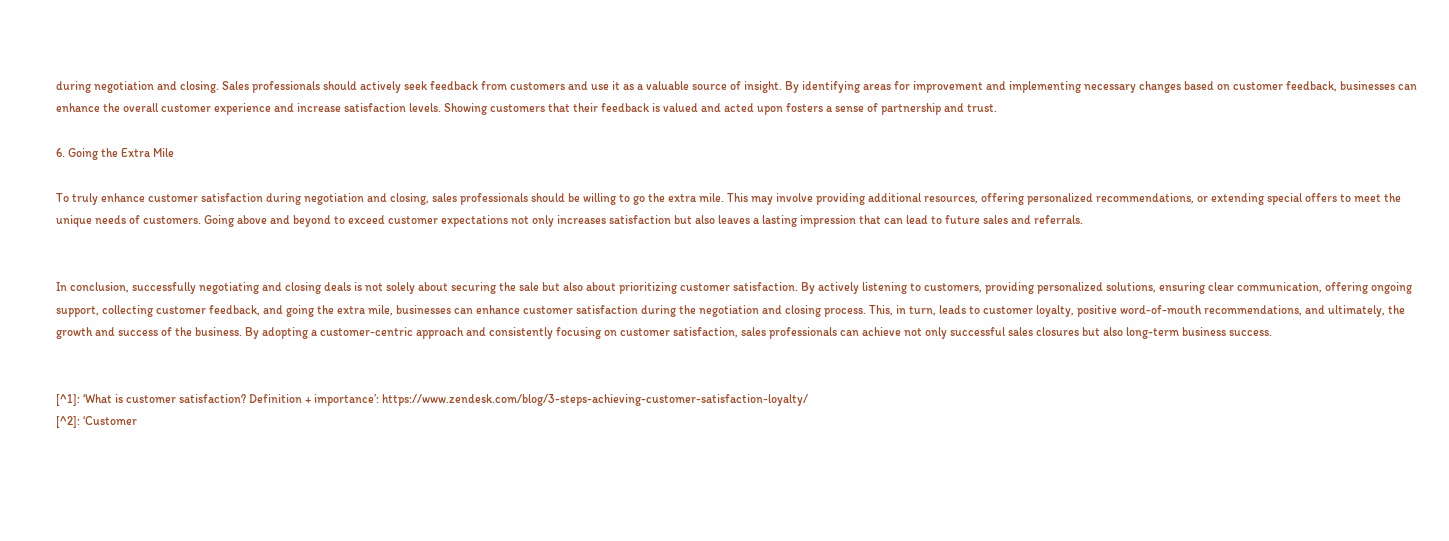during negotiation and closing. Sales professionals should actively seek feedback from customers and use it as a valuable source of insight. By identifying areas for improvement and implementing necessary changes based on customer feedback, businesses can enhance the overall customer experience and increase satisfaction levels. Showing customers that their feedback is valued and acted upon fosters a sense of partnership and trust.

6. Going the Extra Mile

To truly enhance customer satisfaction during negotiation and closing, sales professionals should be willing to go the extra mile. This may involve providing additional resources, offering personalized recommendations, or extending special offers to meet the unique needs of customers. Going above and beyond to exceed customer expectations not only increases satisfaction but also leaves a lasting impression that can lead to future sales and referrals.


In conclusion, successfully negotiating and closing deals is not solely about securing the sale but also about prioritizing customer satisfaction. By actively listening to customers, providing personalized solutions, ensuring clear communication, offering ongoing support, collecting customer feedback, and going the extra mile, businesses can enhance customer satisfaction during the negotiation and closing process. This, in turn, leads to customer loyalty, positive word-of-mouth recommendations, and ultimately, the growth and success of the business. By adopting a customer-centric approach and consistently focusing on customer satisfaction, sales professionals can achieve not only successful sales closures but also long-term business success.


[^1]: ‘What is customer satisfaction? Definition + importance’: https://www.zendesk.com/blog/3-steps-achieving-customer-satisfaction-loyalty/
[^2]: ‘Customer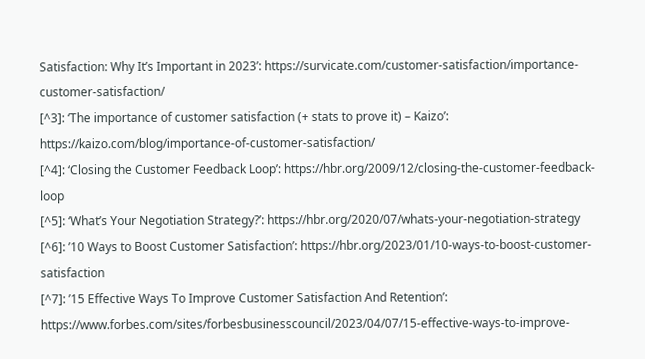Satisfaction: Why It’s Important in 2023’: https://survicate.com/customer-satisfaction/importance-customer-satisfaction/
[^3]: ‘The importance of customer satisfaction (+ stats to prove it) – Kaizo’: https://kaizo.com/blog/importance-of-customer-satisfaction/
[^4]: ‘Closing the Customer Feedback Loop’: https://hbr.org/2009/12/closing-the-customer-feedback-loop
[^5]: ‘What’s Your Negotiation Strategy?’: https://hbr.org/2020/07/whats-your-negotiation-strategy
[^6]: ’10 Ways to Boost Customer Satisfaction’: https://hbr.org/2023/01/10-ways-to-boost-customer-satisfaction
[^7]: ’15 Effective Ways To Improve Customer Satisfaction And Retention’: https://www.forbes.com/sites/forbesbusinesscouncil/2023/04/07/15-effective-ways-to-improve-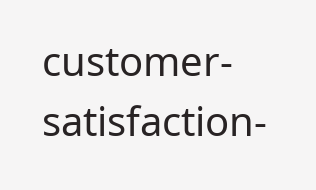customer-satisfaction-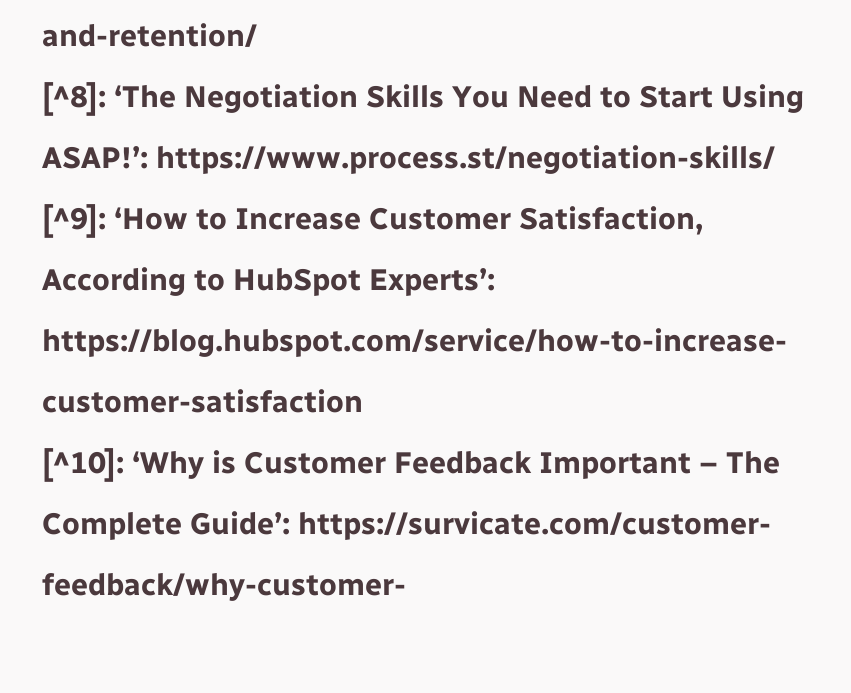and-retention/
[^8]: ‘The Negotiation Skills You Need to Start Using ASAP!’: https://www.process.st/negotiation-skills/
[^9]: ‘How to Increase Customer Satisfaction, According to HubSpot Experts’: https://blog.hubspot.com/service/how-to-increase-customer-satisfaction
[^10]: ‘Why is Customer Feedback Important – The Complete Guide’: https://survicate.com/customer-feedback/why-customer-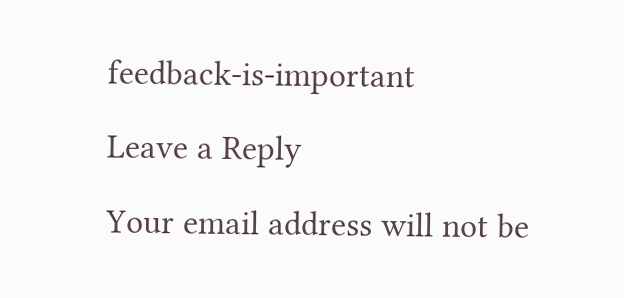feedback-is-important

Leave a Reply

Your email address will not be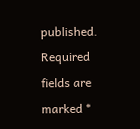published. Required fields are marked *